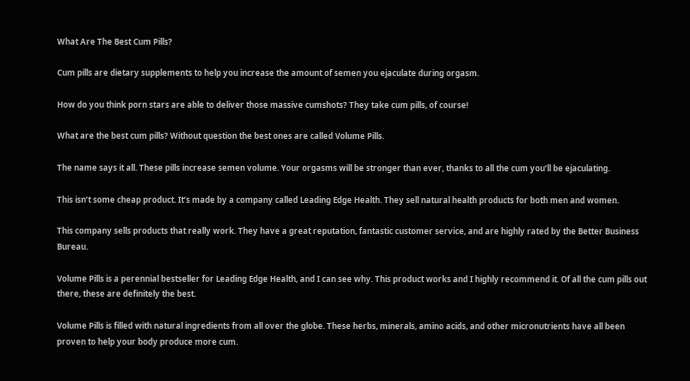What Are The Best Cum Pills?

Cum pills are dietary supplements to help you increase the amount of semen you ejaculate during orgasm.

How do you think porn stars are able to deliver those massive cumshots? They take cum pills, of course!

What are the best cum pills? Without question the best ones are called Volume Pills.

The name says it all. These pills increase semen volume. Your orgasms will be stronger than ever, thanks to all the cum you’ll be ejaculating.

This isn’t some cheap product. It’s made by a company called Leading Edge Health. They sell natural health products for both men and women.

This company sells products that really work. They have a great reputation, fantastic customer service, and are highly rated by the Better Business Bureau.

Volume Pills is a perennial bestseller for Leading Edge Health, and I can see why. This product works and I highly recommend it. Of all the cum pills out there, these are definitely the best.

Volume Pills is filled with natural ingredients from all over the globe. These herbs, minerals, amino acids, and other micronutrients have all been proven to help your body produce more cum.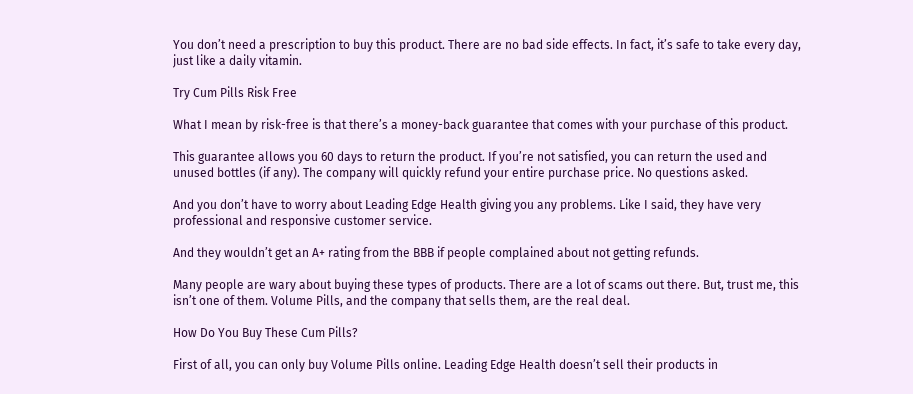You don’t need a prescription to buy this product. There are no bad side effects. In fact, it’s safe to take every day, just like a daily vitamin.

Try Cum Pills Risk Free

What I mean by risk-free is that there’s a money-back guarantee that comes with your purchase of this product.

This guarantee allows you 60 days to return the product. If you’re not satisfied, you can return the used and unused bottles (if any). The company will quickly refund your entire purchase price. No questions asked.

And you don’t have to worry about Leading Edge Health giving you any problems. Like I said, they have very professional and responsive customer service.

And they wouldn’t get an A+ rating from the BBB if people complained about not getting refunds.

Many people are wary about buying these types of products. There are a lot of scams out there. But, trust me, this isn’t one of them. Volume Pills, and the company that sells them, are the real deal.

How Do You Buy These Cum Pills?

First of all, you can only buy Volume Pills online. Leading Edge Health doesn’t sell their products in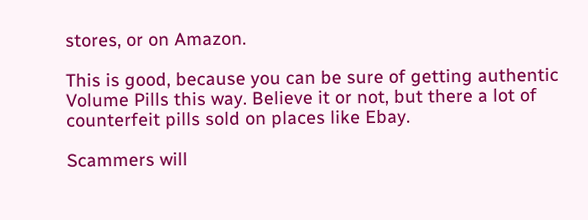stores, or on Amazon.

This is good, because you can be sure of getting authentic Volume Pills this way. Believe it or not, but there a lot of counterfeit pills sold on places like Ebay.

Scammers will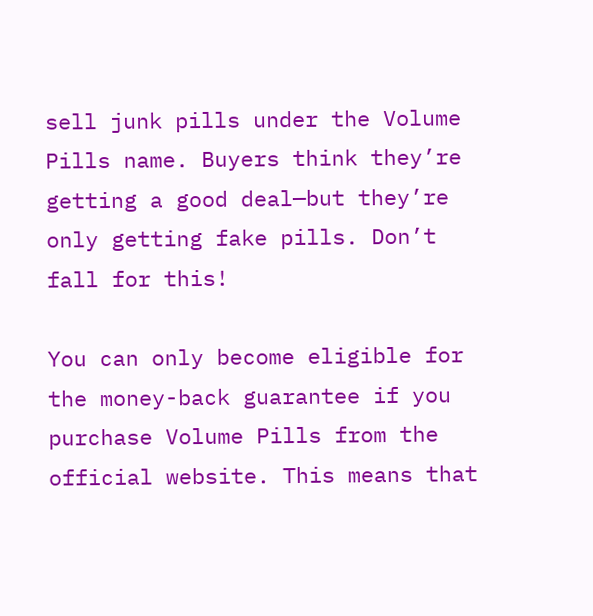sell junk pills under the Volume Pills name. Buyers think they’re getting a good deal—but they’re only getting fake pills. Don’t fall for this!

You can only become eligible for the money-back guarantee if you purchase Volume Pills from the official website. This means that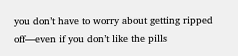you don’t have to worry about getting ripped off—even if you don’t like the pills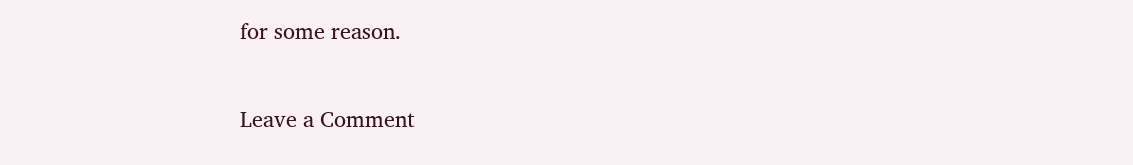for some reason.

Leave a Comment